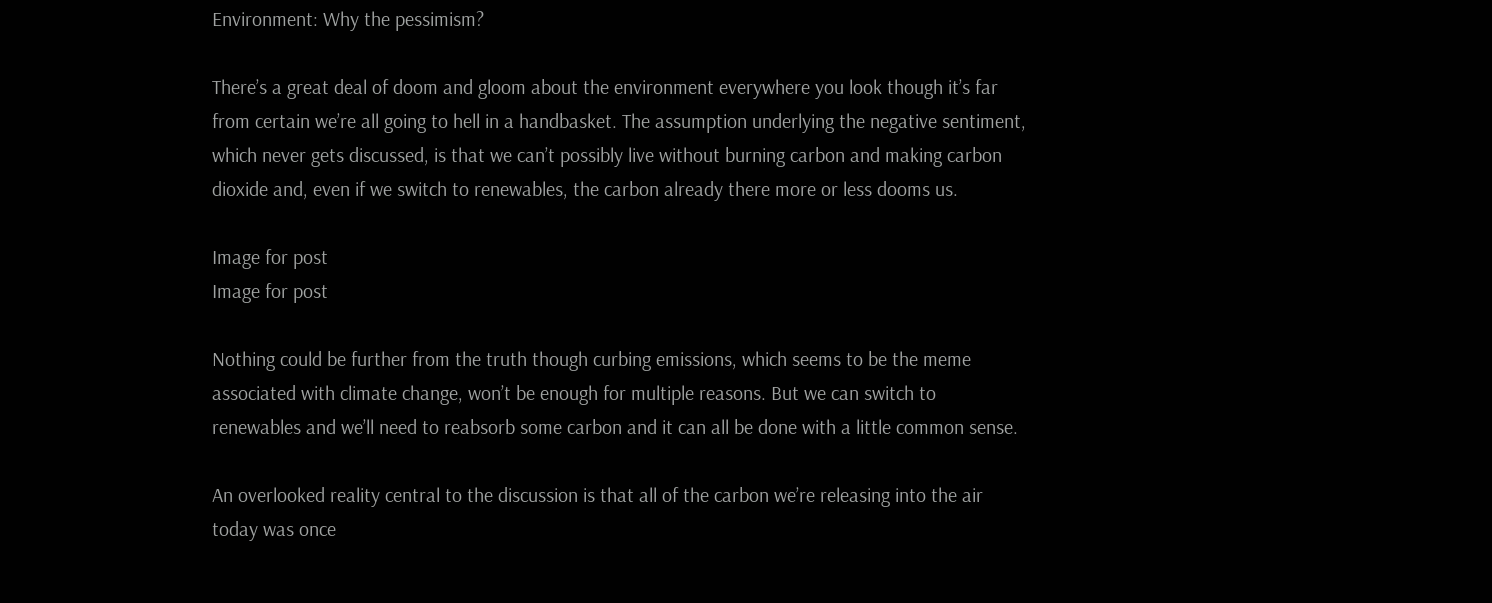Environment: Why the pessimism?

There’s a great deal of doom and gloom about the environment everywhere you look though it’s far from certain we’re all going to hell in a handbasket. The assumption underlying the negative sentiment, which never gets discussed, is that we can’t possibly live without burning carbon and making carbon dioxide and, even if we switch to renewables, the carbon already there more or less dooms us.

Image for post
Image for post

Nothing could be further from the truth though curbing emissions, which seems to be the meme associated with climate change, won’t be enough for multiple reasons. But we can switch to renewables and we’ll need to reabsorb some carbon and it can all be done with a little common sense.

An overlooked reality central to the discussion is that all of the carbon we’re releasing into the air today was once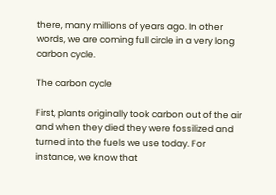there, many millions of years ago. In other words, we are coming full circle in a very long carbon cycle.

The carbon cycle

First, plants originally took carbon out of the air and when they died they were fossilized and turned into the fuels we use today. For instance, we know that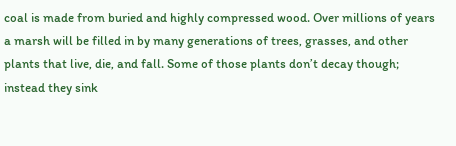coal is made from buried and highly compressed wood. Over millions of years a marsh will be filled in by many generations of trees, grasses, and other plants that live, die, and fall. Some of those plants don’t decay though; instead they sink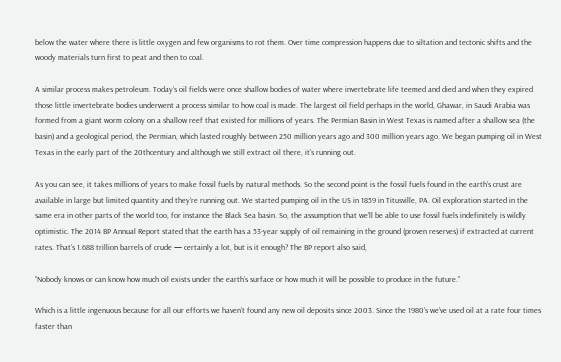below the water where there is little oxygen and few organisms to rot them. Over time compression happens due to siltation and tectonic shifts and the woody materials turn first to peat and then to coal.

A similar process makes petroleum. Today’s oil fields were once shallow bodies of water where invertebrate life teemed and died and when they expired those little invertebrate bodies underwent a process similar to how coal is made. The largest oil field perhaps in the world, Ghawar, in Saudi Arabia was formed from a giant worm colony on a shallow reef that existed for millions of years. The Permian Basin in West Texas is named after a shallow sea (the basin) and a geological period, the Permian, which lasted roughly between 250 million years ago and 300 million years ago. We began pumping oil in West Texas in the early part of the 20thcentury and although we still extract oil there, it’s running out.

As you can see, it takes millions of years to make fossil fuels by natural methods. So the second point is the fossil fuels found in the earth’s crust are available in large but limited quantity and they’re running out. We started pumping oil in the US in 1859 in Titusville, PA. Oil exploration started in the same era in other parts of the world too, for instance the Black Sea basin. So, the assumption that we’ll be able to use fossil fuels indefinitely is wildly optimistic. The 2014 BP Annual Report stated that the earth has a 53-year supply of oil remaining in the ground (proven reserves) if extracted at current rates. That’s 1.688 trillion barrels of crude — certainly a lot, but is it enough? The BP report also said,

“Nobody knows or can know how much oil exists under the earth’s surface or how much it will be possible to produce in the future.”

Which is a little ingenuous because for all our efforts we haven’t found any new oil deposits since 2003. Since the 1980’s we’ve used oil at a rate four times faster than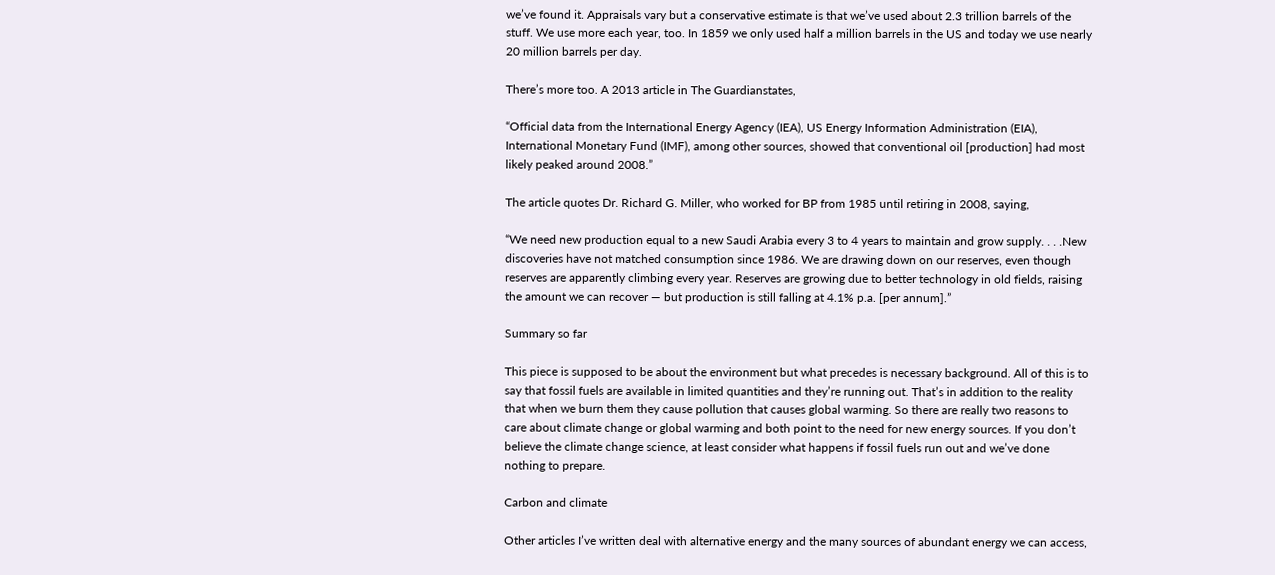we’ve found it. Appraisals vary but a conservative estimate is that we’ve used about 2.3 trillion barrels of the stuff. We use more each year, too. In 1859 we only used half a million barrels in the US and today we use nearly 20 million barrels per day.

There’s more too. A 2013 article in The Guardianstates,

“Official data from the International Energy Agency (IEA), US Energy Information Administration (EIA), International Monetary Fund (IMF), among other sources, showed that conventional oil [production] had most likely peaked around 2008.”

The article quotes Dr. Richard G. Miller, who worked for BP from 1985 until retiring in 2008, saying,

“We need new production equal to a new Saudi Arabia every 3 to 4 years to maintain and grow supply. . . .New discoveries have not matched consumption since 1986. We are drawing down on our reserves, even though reserves are apparently climbing every year. Reserves are growing due to better technology in old fields, raising the amount we can recover — but production is still falling at 4.1% p.a. [per annum].”

Summary so far

This piece is supposed to be about the environment but what precedes is necessary background. All of this is to say that fossil fuels are available in limited quantities and they’re running out. That’s in addition to the reality that when we burn them they cause pollution that causes global warming. So there are really two reasons to care about climate change or global warming and both point to the need for new energy sources. If you don’t believe the climate change science, at least consider what happens if fossil fuels run out and we’ve done nothing to prepare.

Carbon and climate

Other articles I’ve written deal with alternative energy and the many sources of abundant energy we can access,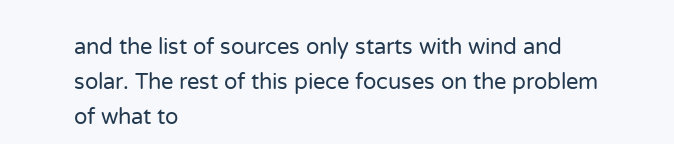and the list of sources only starts with wind and solar. The rest of this piece focuses on the problem of what to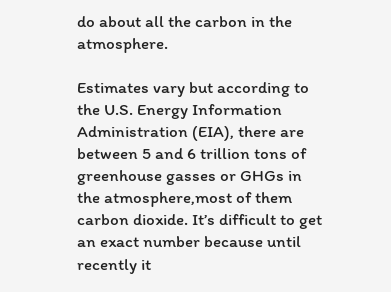do about all the carbon in the atmosphere.

Estimates vary but according to the U.S. Energy Information Administration (EIA), there are between 5 and 6 trillion tons of greenhouse gasses or GHGs in the atmosphere,most of them carbon dioxide. It’s difficult to get an exact number because until recently it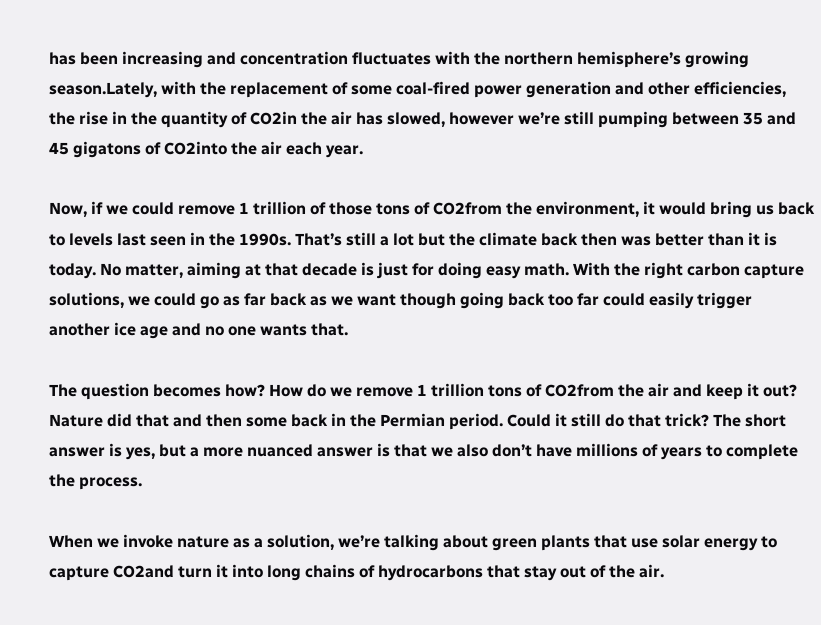has been increasing and concentration fluctuates with the northern hemisphere’s growing season.Lately, with the replacement of some coal-fired power generation and other efficiencies, the rise in the quantity of CO2in the air has slowed, however we’re still pumping between 35 and 45 gigatons of CO2into the air each year.

Now, if we could remove 1 trillion of those tons of CO2from the environment, it would bring us back to levels last seen in the 1990s. That’s still a lot but the climate back then was better than it is today. No matter, aiming at that decade is just for doing easy math. With the right carbon capture solutions, we could go as far back as we want though going back too far could easily trigger another ice age and no one wants that.

The question becomes how? How do we remove 1 trillion tons of CO2from the air and keep it out? Nature did that and then some back in the Permian period. Could it still do that trick? The short answer is yes, but a more nuanced answer is that we also don’t have millions of years to complete the process.

When we invoke nature as a solution, we’re talking about green plants that use solar energy to capture CO2and turn it into long chains of hydrocarbons that stay out of the air.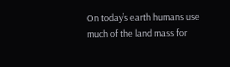On today’s earth humans use much of the land mass for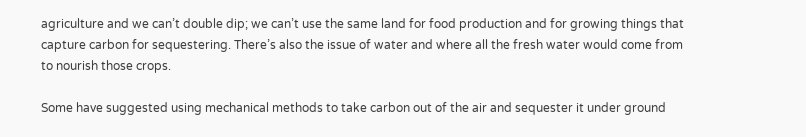agriculture and we can’t double dip; we can’t use the same land for food production and for growing things that capture carbon for sequestering. There’s also the issue of water and where all the fresh water would come from to nourish those crops.

Some have suggested using mechanical methods to take carbon out of the air and sequester it under ground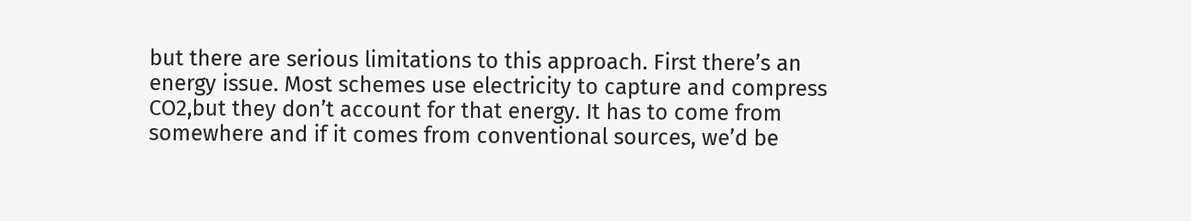but there are serious limitations to this approach. First there’s an energy issue. Most schemes use electricity to capture and compress CO2,but they don’t account for that energy. It has to come from somewhere and if it comes from conventional sources, we’d be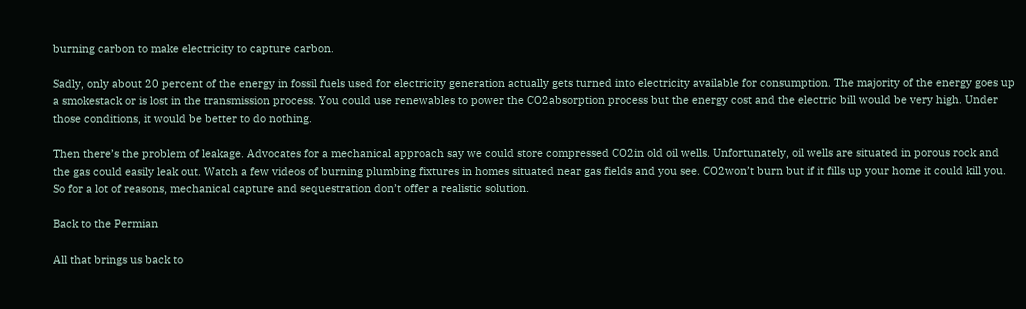burning carbon to make electricity to capture carbon.

Sadly, only about 20 percent of the energy in fossil fuels used for electricity generation actually gets turned into electricity available for consumption. The majority of the energy goes up a smokestack or is lost in the transmission process. You could use renewables to power the CO2absorption process but the energy cost and the electric bill would be very high. Under those conditions, it would be better to do nothing.

Then there’s the problem of leakage. Advocates for a mechanical approach say we could store compressed CO2in old oil wells. Unfortunately, oil wells are situated in porous rock and the gas could easily leak out. Watch a few videos of burning plumbing fixtures in homes situated near gas fields and you see. CO2won’t burn but if it fills up your home it could kill you. So for a lot of reasons, mechanical capture and sequestration don’t offer a realistic solution.

Back to the Permian

All that brings us back to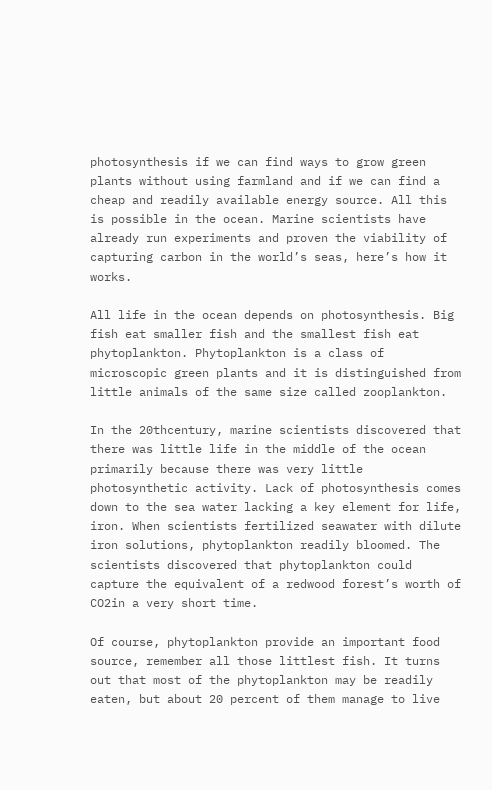photosynthesis if we can find ways to grow green plants without using farmland and if we can find a cheap and readily available energy source. All this is possible in the ocean. Marine scientists have already run experiments and proven the viability of capturing carbon in the world’s seas, here’s how it works.

All life in the ocean depends on photosynthesis. Big fish eat smaller fish and the smallest fish eat phytoplankton. Phytoplankton is a class of microscopic green plants and it is distinguished from little animals of the same size called zooplankton.

In the 20thcentury, marine scientists discovered that there was little life in the middle of the ocean primarily because there was very little photosynthetic activity. Lack of photosynthesis comes down to the sea water lacking a key element for life, iron. When scientists fertilized seawater with dilute iron solutions, phytoplankton readily bloomed. The scientists discovered that phytoplankton could capture the equivalent of a redwood forest’s worth of CO2in a very short time.

Of course, phytoplankton provide an important food source, remember all those littlest fish. It turns out that most of the phytoplankton may be readily eaten, but about 20 percent of them manage to live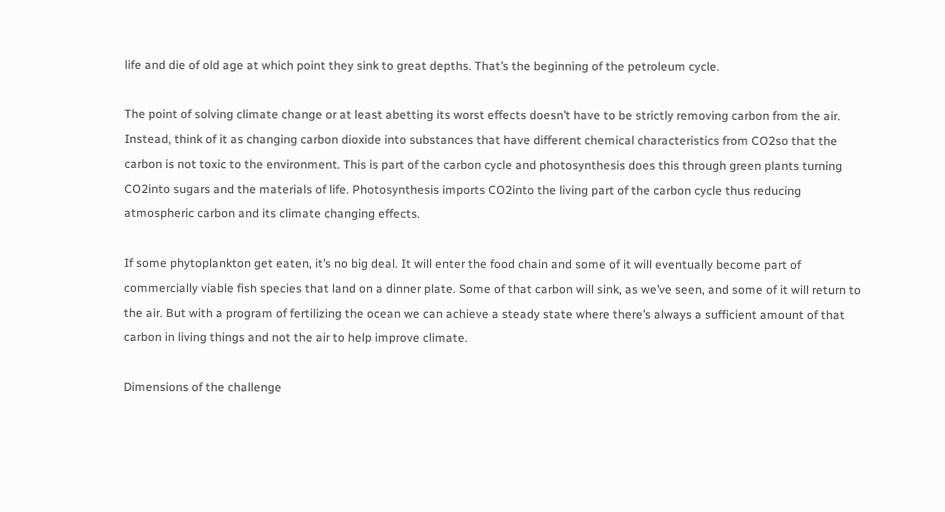life and die of old age at which point they sink to great depths. That’s the beginning of the petroleum cycle.

The point of solving climate change or at least abetting its worst effects doesn’t have to be strictly removing carbon from the air. Instead, think of it as changing carbon dioxide into substances that have different chemical characteristics from CO2so that the carbon is not toxic to the environment. This is part of the carbon cycle and photosynthesis does this through green plants turning CO2into sugars and the materials of life. Photosynthesis imports CO2into the living part of the carbon cycle thus reducing atmospheric carbon and its climate changing effects.

If some phytoplankton get eaten, it’s no big deal. It will enter the food chain and some of it will eventually become part of commercially viable fish species that land on a dinner plate. Some of that carbon will sink, as we’ve seen, and some of it will return to the air. But with a program of fertilizing the ocean we can achieve a steady state where there’s always a sufficient amount of that carbon in living things and not the air to help improve climate.

Dimensions of the challenge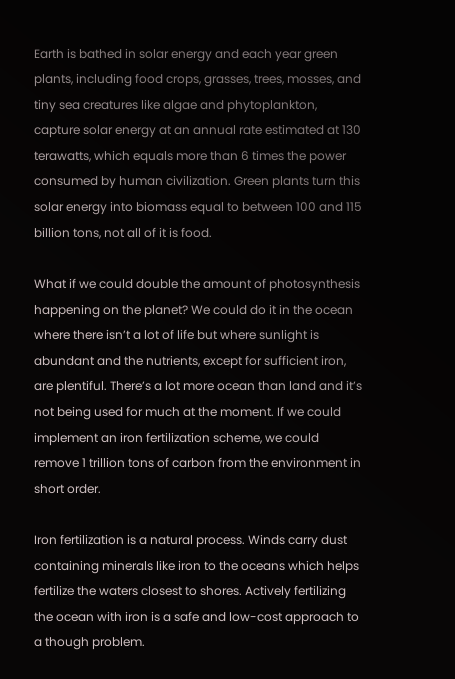Earth is bathed in solar energy and each year green plants, including food crops, grasses, trees, mosses, and tiny sea creatures like algae and phytoplankton, capture solar energy at an annual rate estimated at 130 terawatts, which equals more than 6 times the power consumed by human civilization. Green plants turn this solar energy into biomass equal to between 100 and 115 billion tons, not all of it is food.

What if we could double the amount of photosynthesis happening on the planet? We could do it in the ocean where there isn’t a lot of life but where sunlight is abundant and the nutrients, except for sufficient iron, are plentiful. There’s a lot more ocean than land and it’s not being used for much at the moment. If we could implement an iron fertilization scheme, we could remove 1 trillion tons of carbon from the environment in short order.

Iron fertilization is a natural process. Winds carry dust containing minerals like iron to the oceans which helps fertilize the waters closest to shores. Actively fertilizing the ocean with iron is a safe and low-cost approach to a though problem.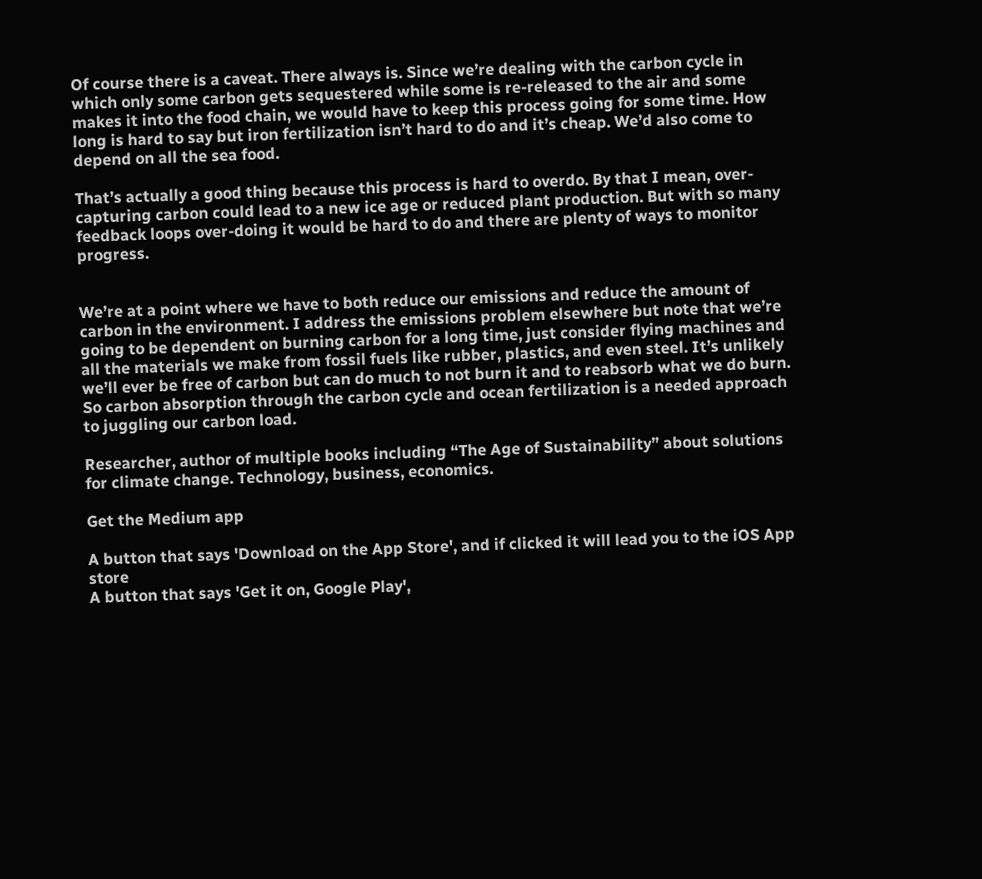Of course there is a caveat. There always is. Since we’re dealing with the carbon cycle in which only some carbon gets sequestered while some is re-released to the air and some makes it into the food chain, we would have to keep this process going for some time. How long is hard to say but iron fertilization isn’t hard to do and it’s cheap. We’d also come to depend on all the sea food.

That’s actually a good thing because this process is hard to overdo. By that I mean, over-capturing carbon could lead to a new ice age or reduced plant production. But with so many feedback loops over-doing it would be hard to do and there are plenty of ways to monitor progress.


We’re at a point where we have to both reduce our emissions and reduce the amount of carbon in the environment. I address the emissions problem elsewhere but note that we’re going to be dependent on burning carbon for a long time, just consider flying machines and all the materials we make from fossil fuels like rubber, plastics, and even steel. It’s unlikely we’ll ever be free of carbon but can do much to not burn it and to reabsorb what we do burn. So carbon absorption through the carbon cycle and ocean fertilization is a needed approach to juggling our carbon load.

Researcher, author of multiple books including “The Age of Sustainability” about solutions for climate change. Technology, business, economics.

Get the Medium app

A button that says 'Download on the App Store', and if clicked it will lead you to the iOS App store
A button that says 'Get it on, Google Play',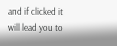and if clicked it will lead you to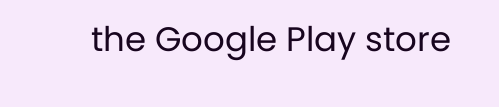the Google Play store